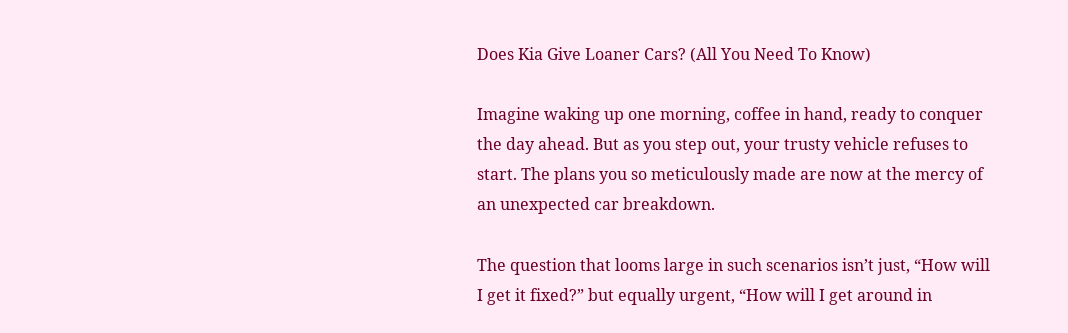Does Kia Give Loaner Cars? (All You Need To Know)

Imagine waking up one morning, coffee in hand, ready to conquer the day ahead. But as you step out, your trusty vehicle refuses to start. The plans you so meticulously made are now at the mercy of an unexpected car breakdown.

The question that looms large in such scenarios isn’t just, “How will I get it fixed?” but equally urgent, “How will I get around in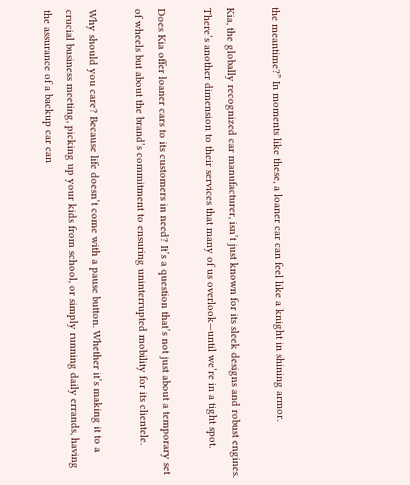the meantime?” In moments like these, a loaner car can feel like a knight in shining armor.

Kia, the globally recognized car manufacturer, isn’t just known for its sleek designs and robust engines. There’s another dimension to their services that many of us overlook—until we’re in a tight spot.

Does Kia offer loaner cars to its customers in need? It’s a question that’s not just about a temporary set of wheels but about the brand’s commitment to ensuring uninterrupted mobility for its clientele.

Why should you care? Because life doesn’t come with a pause button. Whether it’s making it to a crucial business meeting, picking up your kids from school, or simply running daily errands, having the assurance of a backup car can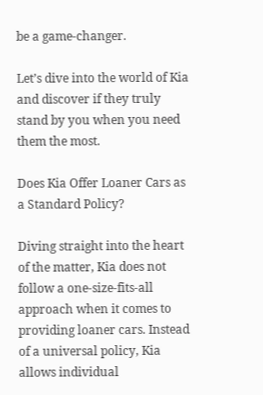be a game-changer.

Let’s dive into the world of Kia and discover if they truly stand by you when you need them the most.

Does Kia Offer Loaner Cars as a Standard Policy?

Diving straight into the heart of the matter, Kia does not follow a one-size-fits-all approach when it comes to providing loaner cars. Instead of a universal policy, Kia allows individual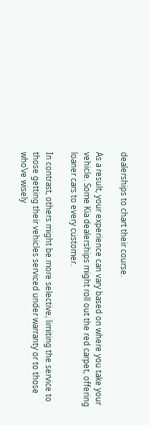dealerships to chart their course.

As a result, your experience can vary based on where you take your vehicle. Some Kia dealerships might roll out the red carpet, offering loaner cars to every customer.

In contrast, others might be more selective, limiting the service to those getting their vehicles serviced under warranty or to those who’ve wisely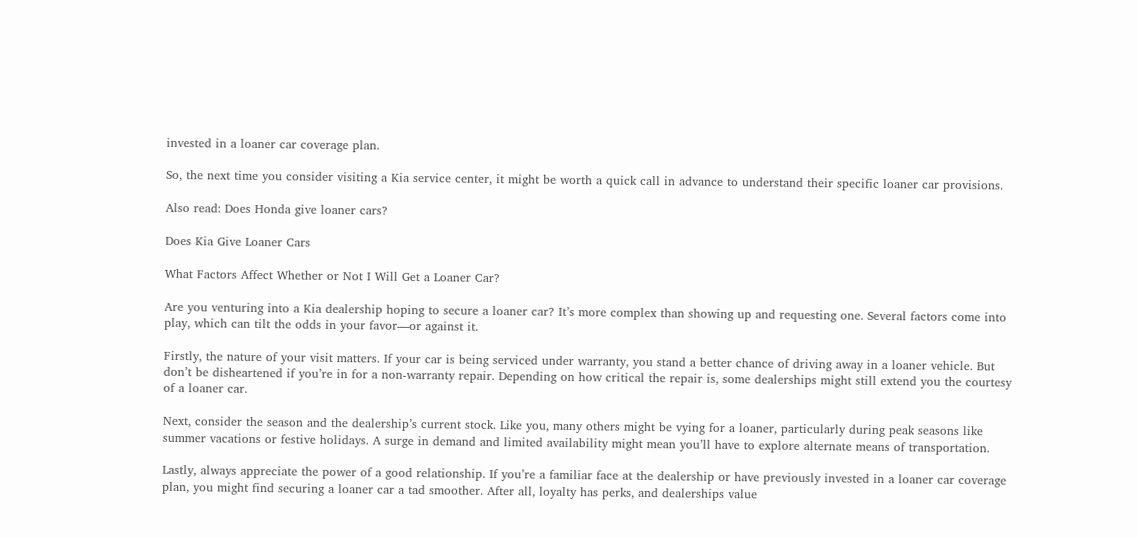invested in a loaner car coverage plan.

So, the next time you consider visiting a Kia service center, it might be worth a quick call in advance to understand their specific loaner car provisions.

Also read: Does Honda give loaner cars?

Does Kia Give Loaner Cars

What Factors Affect Whether or Not I Will Get a Loaner Car?

Are you venturing into a Kia dealership hoping to secure a loaner car? It’s more complex than showing up and requesting one. Several factors come into play, which can tilt the odds in your favor—or against it.

Firstly, the nature of your visit matters. If your car is being serviced under warranty, you stand a better chance of driving away in a loaner vehicle. But don’t be disheartened if you’re in for a non-warranty repair. Depending on how critical the repair is, some dealerships might still extend you the courtesy of a loaner car.

Next, consider the season and the dealership’s current stock. Like you, many others might be vying for a loaner, particularly during peak seasons like summer vacations or festive holidays. A surge in demand and limited availability might mean you’ll have to explore alternate means of transportation.

Lastly, always appreciate the power of a good relationship. If you’re a familiar face at the dealership or have previously invested in a loaner car coverage plan, you might find securing a loaner car a tad smoother. After all, loyalty has perks, and dealerships value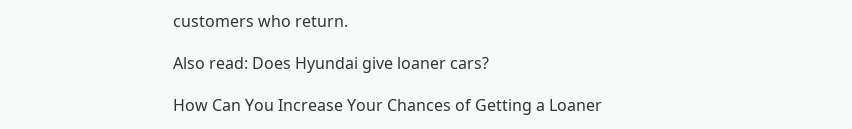customers who return.

Also read: Does Hyundai give loaner cars?

How Can You Increase Your Chances of Getting a Loaner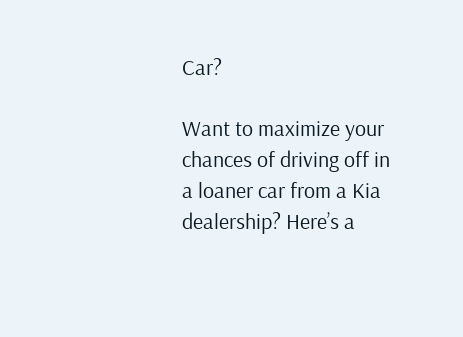Car?

Want to maximize your chances of driving off in a loaner car from a Kia dealership? Here’s a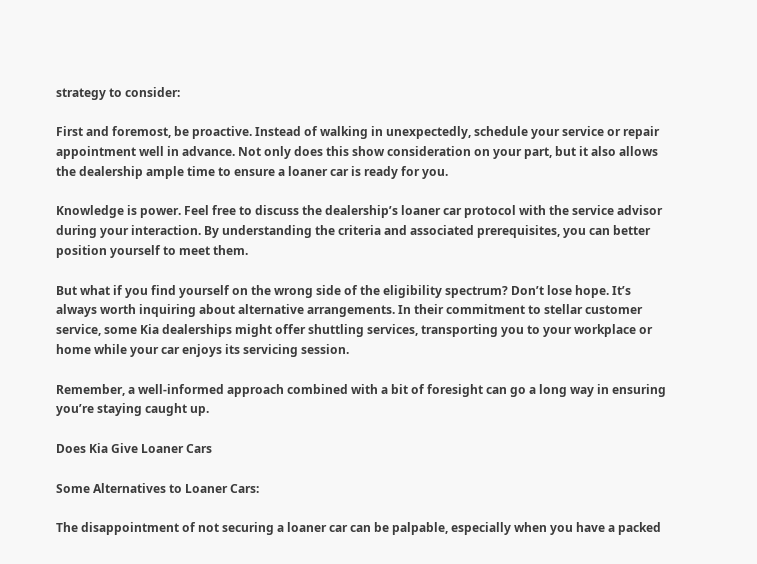strategy to consider:

First and foremost, be proactive. Instead of walking in unexpectedly, schedule your service or repair appointment well in advance. Not only does this show consideration on your part, but it also allows the dealership ample time to ensure a loaner car is ready for you.

Knowledge is power. Feel free to discuss the dealership’s loaner car protocol with the service advisor during your interaction. By understanding the criteria and associated prerequisites, you can better position yourself to meet them.

But what if you find yourself on the wrong side of the eligibility spectrum? Don’t lose hope. It’s always worth inquiring about alternative arrangements. In their commitment to stellar customer service, some Kia dealerships might offer shuttling services, transporting you to your workplace or home while your car enjoys its servicing session.

Remember, a well-informed approach combined with a bit of foresight can go a long way in ensuring you’re staying caught up.

Does Kia Give Loaner Cars

Some Alternatives to Loaner Cars:

The disappointment of not securing a loaner car can be palpable, especially when you have a packed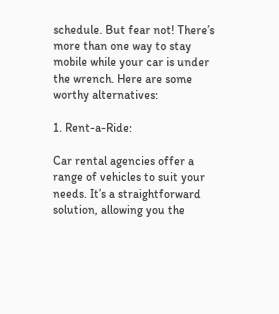schedule. But fear not! There’s more than one way to stay mobile while your car is under the wrench. Here are some worthy alternatives:

1. Rent-a-Ride:

Car rental agencies offer a range of vehicles to suit your needs. It’s a straightforward solution, allowing you the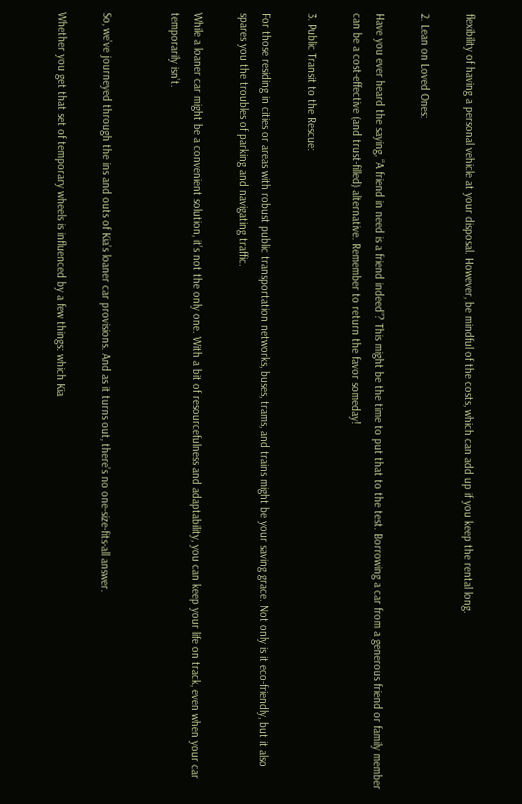flexibility of having a personal vehicle at your disposal. However, be mindful of the costs, which can add up if you keep the rental long.

2. Lean on Loved Ones:

Have you ever heard the saying, “A friend in need is a friend indeed”? This might be the time to put that to the test. Borrowing a car from a generous friend or family member can be a cost-effective (and trust-filled) alternative. Remember to return the favor someday!

3. Public Transit to the Rescue:

For those residing in cities or areas with robust public transportation networks, buses, trams, and trains might be your saving grace. Not only is it eco-friendly, but it also spares you the troubles of parking and navigating traffic.

While a loaner car might be a convenient solution, it’s not the only one. With a bit of resourcefulness and adaptability, you can keep your life on track, even when your car temporarily isn’t.


So, we’ve journeyed through the ins and outs of Kia’s loaner car provisions. And as it turns out, there’s no one-size-fits-all answer.

Whether you get that set of temporary wheels is influenced by a few things: which Kia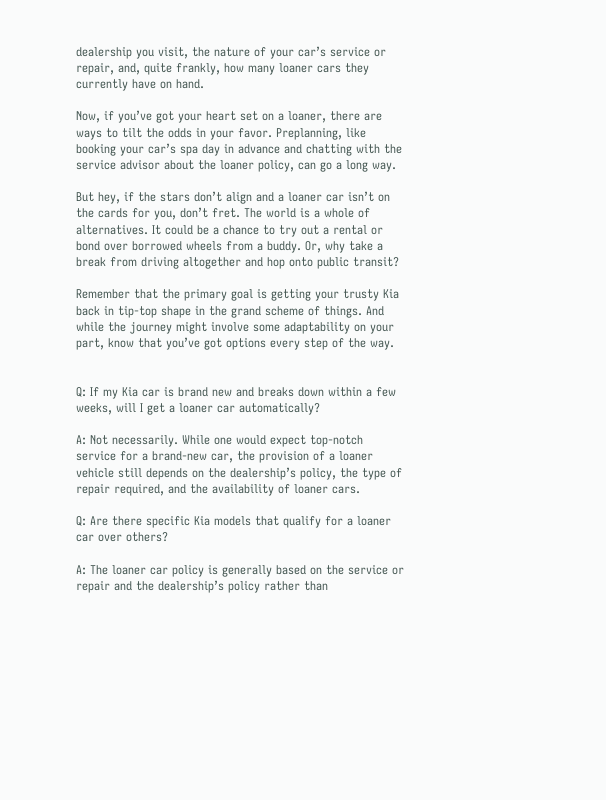dealership you visit, the nature of your car’s service or repair, and, quite frankly, how many loaner cars they currently have on hand.

Now, if you’ve got your heart set on a loaner, there are ways to tilt the odds in your favor. Preplanning, like booking your car’s spa day in advance and chatting with the service advisor about the loaner policy, can go a long way.

But hey, if the stars don’t align and a loaner car isn’t on the cards for you, don’t fret. The world is a whole of alternatives. It could be a chance to try out a rental or bond over borrowed wheels from a buddy. Or, why take a break from driving altogether and hop onto public transit?

Remember that the primary goal is getting your trusty Kia back in tip-top shape in the grand scheme of things. And while the journey might involve some adaptability on your part, know that you’ve got options every step of the way.


Q: If my Kia car is brand new and breaks down within a few weeks, will I get a loaner car automatically?

A: Not necessarily. While one would expect top-notch service for a brand-new car, the provision of a loaner vehicle still depends on the dealership’s policy, the type of repair required, and the availability of loaner cars.

Q: Are there specific Kia models that qualify for a loaner car over others?

A: The loaner car policy is generally based on the service or repair and the dealership’s policy rather than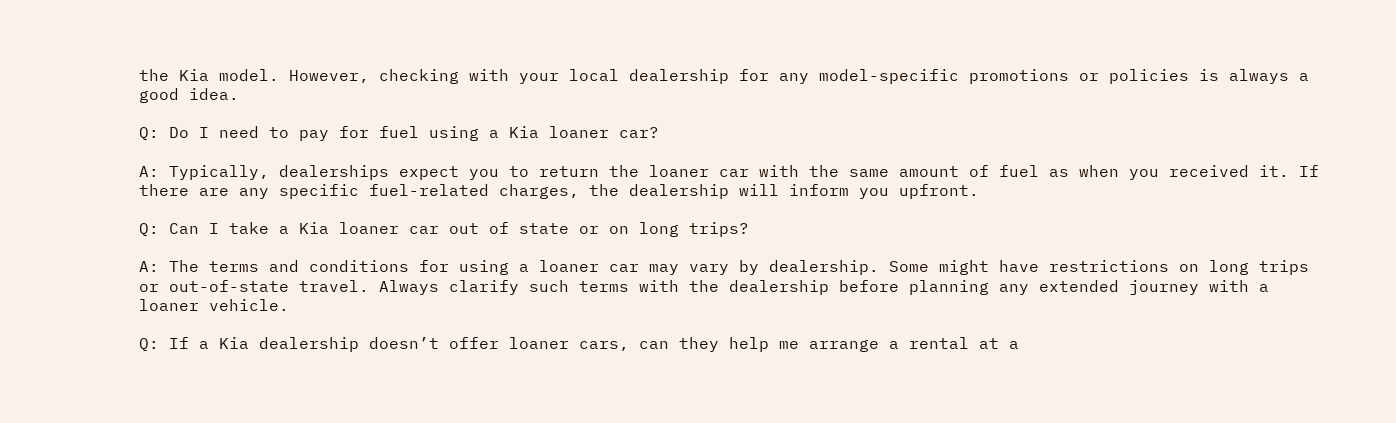the Kia model. However, checking with your local dealership for any model-specific promotions or policies is always a good idea.

Q: Do I need to pay for fuel using a Kia loaner car?

A: Typically, dealerships expect you to return the loaner car with the same amount of fuel as when you received it. If there are any specific fuel-related charges, the dealership will inform you upfront.

Q: Can I take a Kia loaner car out of state or on long trips?

A: The terms and conditions for using a loaner car may vary by dealership. Some might have restrictions on long trips or out-of-state travel. Always clarify such terms with the dealership before planning any extended journey with a loaner vehicle.

Q: If a Kia dealership doesn’t offer loaner cars, can they help me arrange a rental at a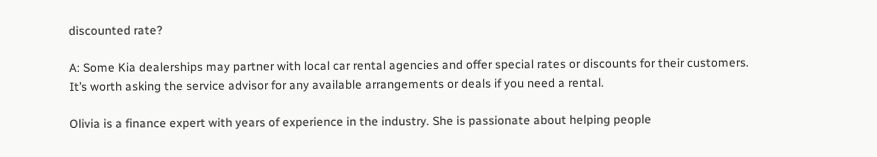discounted rate?

A: Some Kia dealerships may partner with local car rental agencies and offer special rates or discounts for their customers. It’s worth asking the service advisor for any available arrangements or deals if you need a rental.

Olivia is a finance expert with years of experience in the industry. She is passionate about helping people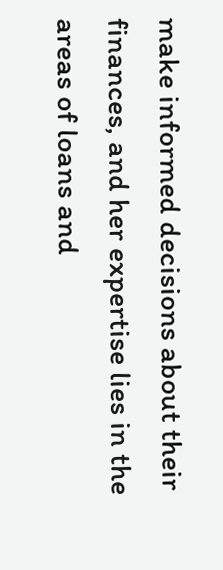make informed decisions about their finances, and her expertise lies in the areas of loans and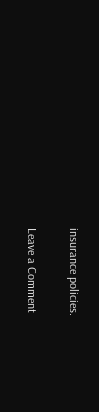insurance policies.

Leave a Comment